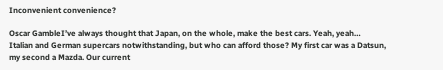Inconvenient convenience?

Oscar GambleI’ve always thought that Japan, on the whole, make the best cars. Yeah, yeah… Italian and German supercars notwithstanding, but who can afford those? My first car was a Datsun, my second a Mazda. Our current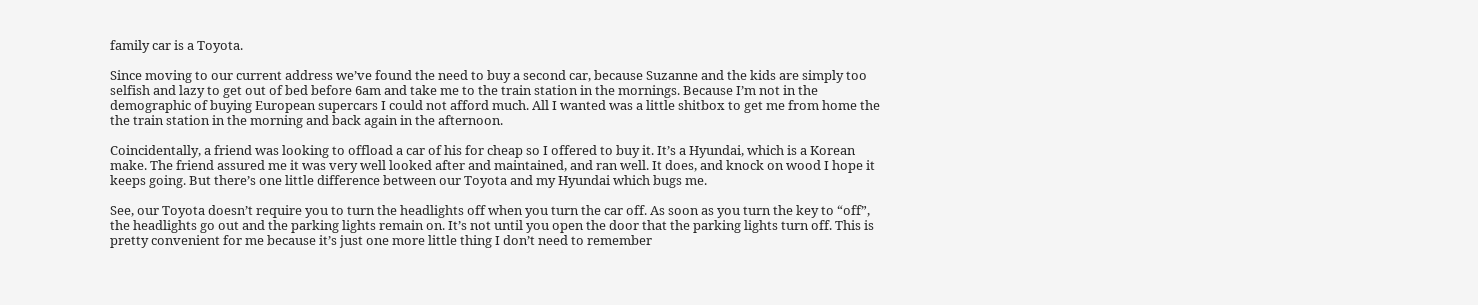family car is a Toyota.

Since moving to our current address we’ve found the need to buy a second car, because Suzanne and the kids are simply too selfish and lazy to get out of bed before 6am and take me to the train station in the mornings. Because I’m not in the demographic of buying European supercars I could not afford much. All I wanted was a little shitbox to get me from home the the train station in the morning and back again in the afternoon.

Coincidentally, a friend was looking to offload a car of his for cheap so I offered to buy it. It’s a Hyundai, which is a Korean make. The friend assured me it was very well looked after and maintained, and ran well. It does, and knock on wood I hope it keeps going. But there’s one little difference between our Toyota and my Hyundai which bugs me.

See, our Toyota doesn’t require you to turn the headlights off when you turn the car off. As soon as you turn the key to “off”, the headlights go out and the parking lights remain on. It’s not until you open the door that the parking lights turn off. This is pretty convenient for me because it’s just one more little thing I don’t need to remember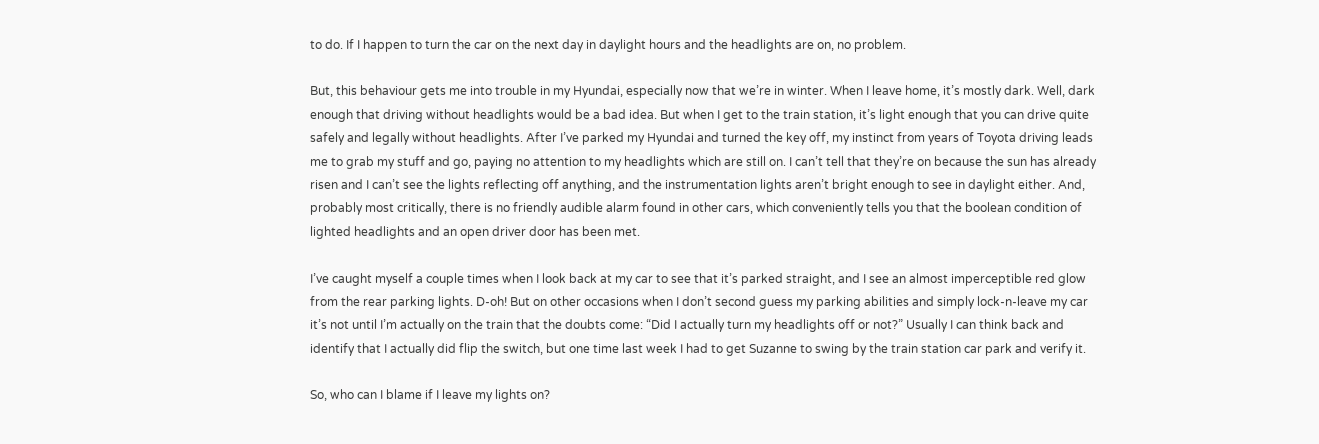to do. If I happen to turn the car on the next day in daylight hours and the headlights are on, no problem.

But, this behaviour gets me into trouble in my Hyundai, especially now that we’re in winter. When I leave home, it’s mostly dark. Well, dark enough that driving without headlights would be a bad idea. But when I get to the train station, it’s light enough that you can drive quite safely and legally without headlights. After I’ve parked my Hyundai and turned the key off, my instinct from years of Toyota driving leads me to grab my stuff and go, paying no attention to my headlights which are still on. I can’t tell that they’re on because the sun has already risen and I can’t see the lights reflecting off anything, and the instrumentation lights aren’t bright enough to see in daylight either. And, probably most critically, there is no friendly audible alarm found in other cars, which conveniently tells you that the boolean condition of lighted headlights and an open driver door has been met.

I’ve caught myself a couple times when I look back at my car to see that it’s parked straight, and I see an almost imperceptible red glow from the rear parking lights. D-oh! But on other occasions when I don’t second guess my parking abilities and simply lock-n-leave my car it’s not until I’m actually on the train that the doubts come: “Did I actually turn my headlights off or not?” Usually I can think back and identify that I actually did flip the switch, but one time last week I had to get Suzanne to swing by the train station car park and verify it.

So, who can I blame if I leave my lights on?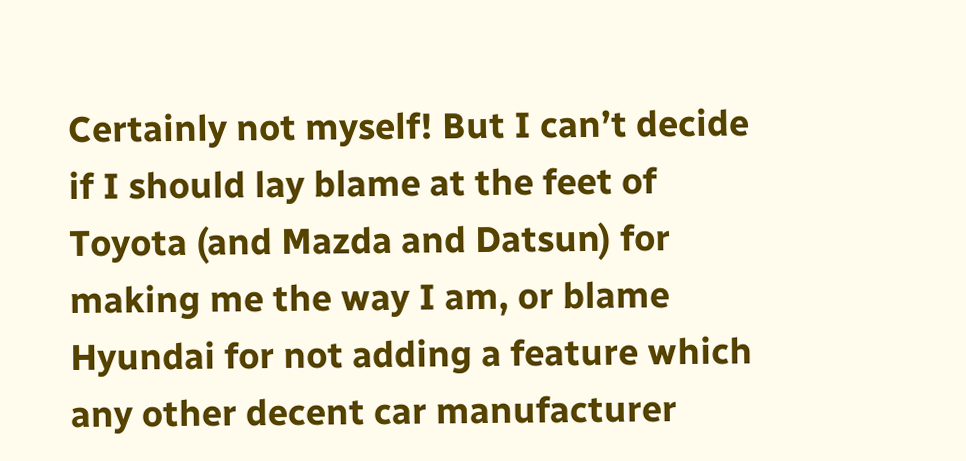Certainly not myself! But I can’t decide if I should lay blame at the feet of Toyota (and Mazda and Datsun) for making me the way I am, or blame Hyundai for not adding a feature which any other decent car manufacturer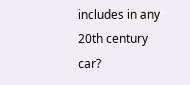includes in any 20th century car?